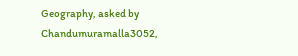Geography, asked by Chandumuramalla3052,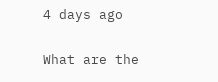4 days ago

What are the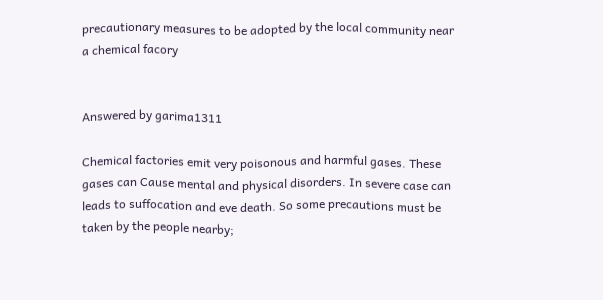precautionary measures to be adopted by the local community near a chemical facory


Answered by garima1311

Chemical factories emit very poisonous and harmful gases. These gases can Cause mental and physical disorders. In severe case can leads to suffocation and eve death. So some precautions must be taken by the people nearby;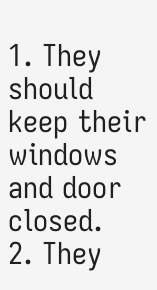1. They should keep their windows and door closed.
2. They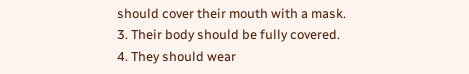should cover their mouth with a mask.
3. Their body should be fully covered.
4. They should wear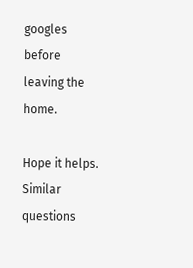googles before leaving the home.

Hope it helps.
Similar questions